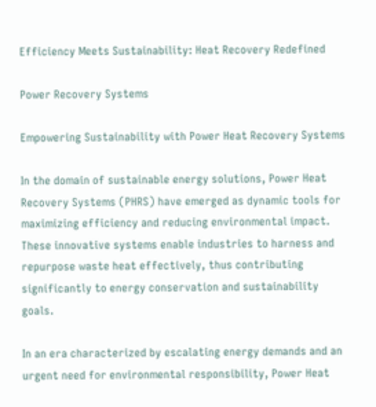Efficiency Meets Sustainability: Heat Recovery Redefined

Power Recovery Systems

Empowering Sustainability with Power Heat Recovery Systems

In the domain of sustainable energy solutions, Power Heat Recovery Systems (PHRS) have emerged as dynamic tools for maximizing efficiency and reducing environmental impact. These innovative systems enable industries to harness and repurpose waste heat effectively, thus contributing significantly to energy conservation and sustainability goals.

In an era characterized by escalating energy demands and an urgent need for environmental responsibility, Power Heat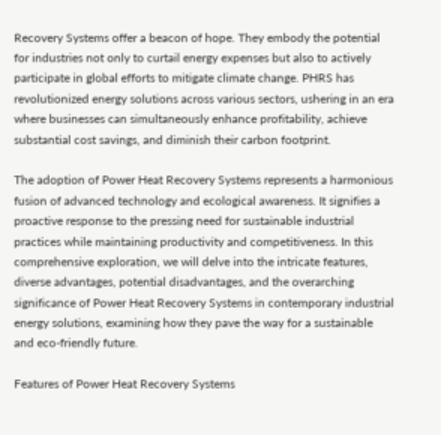Recovery Systems offer a beacon of hope. They embody the potential for industries not only to curtail energy expenses but also to actively participate in global efforts to mitigate climate change. PHRS has revolutionized energy solutions across various sectors, ushering in an era where businesses can simultaneously enhance profitability, achieve substantial cost savings, and diminish their carbon footprint.

The adoption of Power Heat Recovery Systems represents a harmonious fusion of advanced technology and ecological awareness. It signifies a proactive response to the pressing need for sustainable industrial practices while maintaining productivity and competitiveness. In this comprehensive exploration, we will delve into the intricate features, diverse advantages, potential disadvantages, and the overarching significance of Power Heat Recovery Systems in contemporary industrial energy solutions, examining how they pave the way for a sustainable and eco-friendly future.

Features of Power Heat Recovery Systems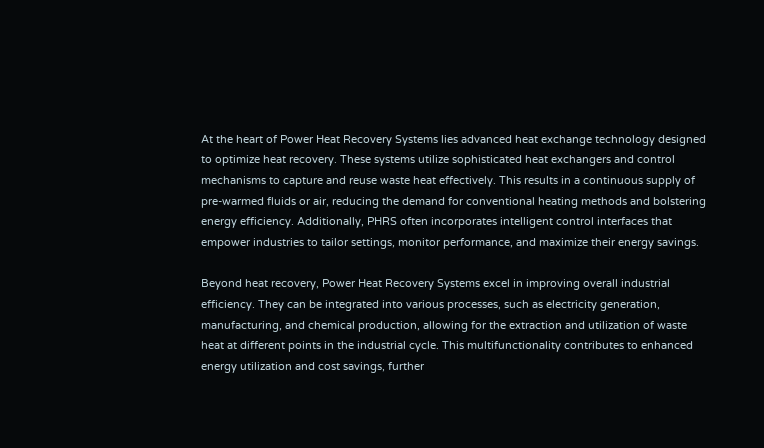At the heart of Power Heat Recovery Systems lies advanced heat exchange technology designed to optimize heat recovery. These systems utilize sophisticated heat exchangers and control mechanisms to capture and reuse waste heat effectively. This results in a continuous supply of pre-warmed fluids or air, reducing the demand for conventional heating methods and bolstering energy efficiency. Additionally, PHRS often incorporates intelligent control interfaces that empower industries to tailor settings, monitor performance, and maximize their energy savings.

Beyond heat recovery, Power Heat Recovery Systems excel in improving overall industrial efficiency. They can be integrated into various processes, such as electricity generation, manufacturing, and chemical production, allowing for the extraction and utilization of waste heat at different points in the industrial cycle. This multifunctionality contributes to enhanced energy utilization and cost savings, further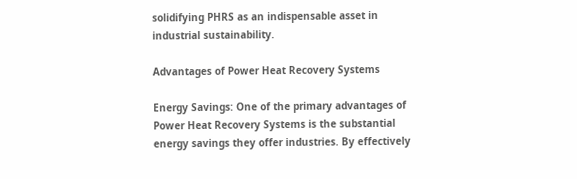solidifying PHRS as an indispensable asset in industrial sustainability.

Advantages of Power Heat Recovery Systems

Energy Savings: One of the primary advantages of Power Heat Recovery Systems is the substantial energy savings they offer industries. By effectively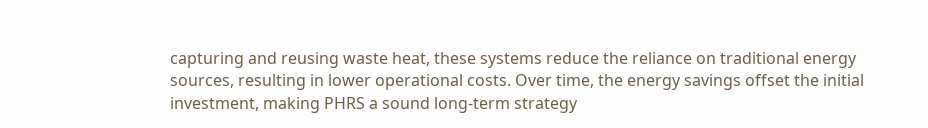capturing and reusing waste heat, these systems reduce the reliance on traditional energy sources, resulting in lower operational costs. Over time, the energy savings offset the initial investment, making PHRS a sound long-term strategy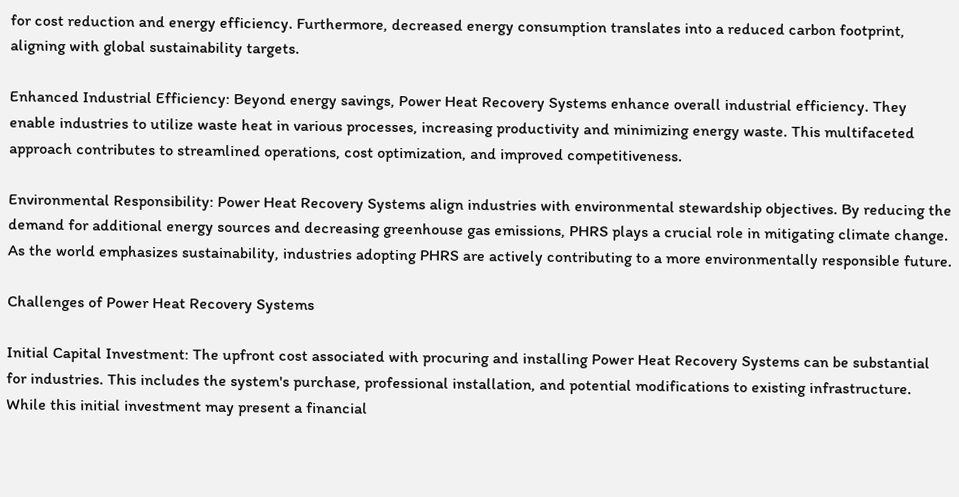for cost reduction and energy efficiency. Furthermore, decreased energy consumption translates into a reduced carbon footprint, aligning with global sustainability targets.

Enhanced Industrial Efficiency: Beyond energy savings, Power Heat Recovery Systems enhance overall industrial efficiency. They enable industries to utilize waste heat in various processes, increasing productivity and minimizing energy waste. This multifaceted approach contributes to streamlined operations, cost optimization, and improved competitiveness.

Environmental Responsibility: Power Heat Recovery Systems align industries with environmental stewardship objectives. By reducing the demand for additional energy sources and decreasing greenhouse gas emissions, PHRS plays a crucial role in mitigating climate change. As the world emphasizes sustainability, industries adopting PHRS are actively contributing to a more environmentally responsible future.

Challenges of Power Heat Recovery Systems

Initial Capital Investment: The upfront cost associated with procuring and installing Power Heat Recovery Systems can be substantial for industries. This includes the system's purchase, professional installation, and potential modifications to existing infrastructure. While this initial investment may present a financial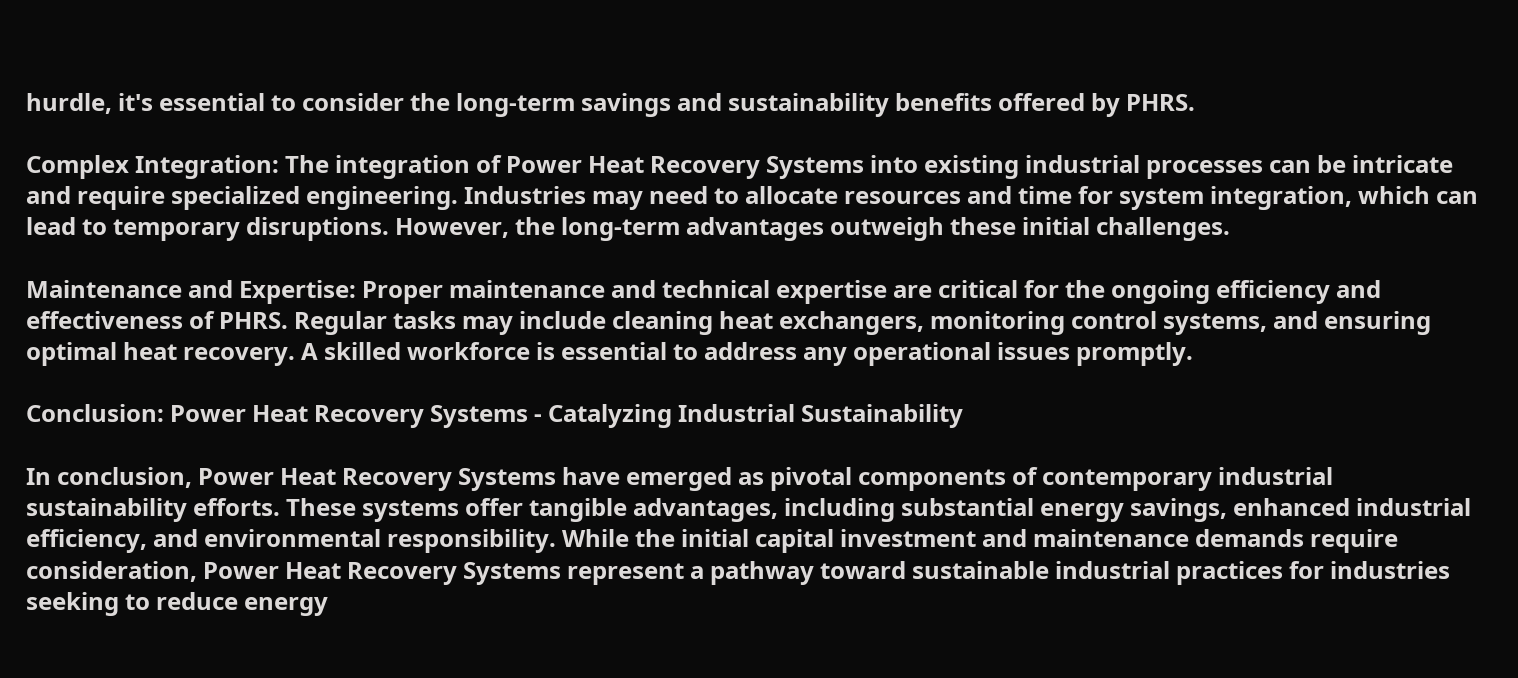hurdle, it's essential to consider the long-term savings and sustainability benefits offered by PHRS.

Complex Integration: The integration of Power Heat Recovery Systems into existing industrial processes can be intricate and require specialized engineering. Industries may need to allocate resources and time for system integration, which can lead to temporary disruptions. However, the long-term advantages outweigh these initial challenges.

Maintenance and Expertise: Proper maintenance and technical expertise are critical for the ongoing efficiency and effectiveness of PHRS. Regular tasks may include cleaning heat exchangers, monitoring control systems, and ensuring optimal heat recovery. A skilled workforce is essential to address any operational issues promptly.

Conclusion: Power Heat Recovery Systems - Catalyzing Industrial Sustainability

In conclusion, Power Heat Recovery Systems have emerged as pivotal components of contemporary industrial sustainability efforts. These systems offer tangible advantages, including substantial energy savings, enhanced industrial efficiency, and environmental responsibility. While the initial capital investment and maintenance demands require consideration, Power Heat Recovery Systems represent a pathway toward sustainable industrial practices for industries seeking to reduce energy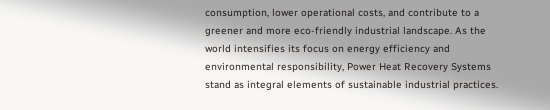consumption, lower operational costs, and contribute to a greener and more eco-friendly industrial landscape. As the world intensifies its focus on energy efficiency and environmental responsibility, Power Heat Recovery Systems stand as integral elements of sustainable industrial practices.